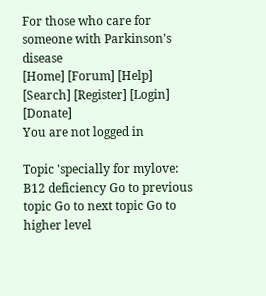For those who care for someone with Parkinson's disease
[Home] [Forum] [Help] [Search] [Register] [Login] [Donate]
You are not logged in

Topic 'specially for mylove: B12 deficiency Go to previous topic Go to next topic Go to higher level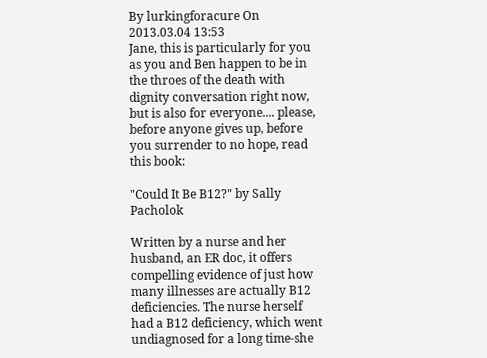By lurkingforacure On 2013.03.04 13:53
Jane, this is particularly for you as you and Ben happen to be in the throes of the death with dignity conversation right now, but is also for everyone.... please, before anyone gives up, before you surrender to no hope, read this book:

"Could It Be B12?" by Sally Pacholok

Written by a nurse and her husband, an ER doc, it offers compelling evidence of just how many illnesses are actually B12 deficiencies. The nurse herself had a B12 deficiency, which went undiagnosed for a long time-she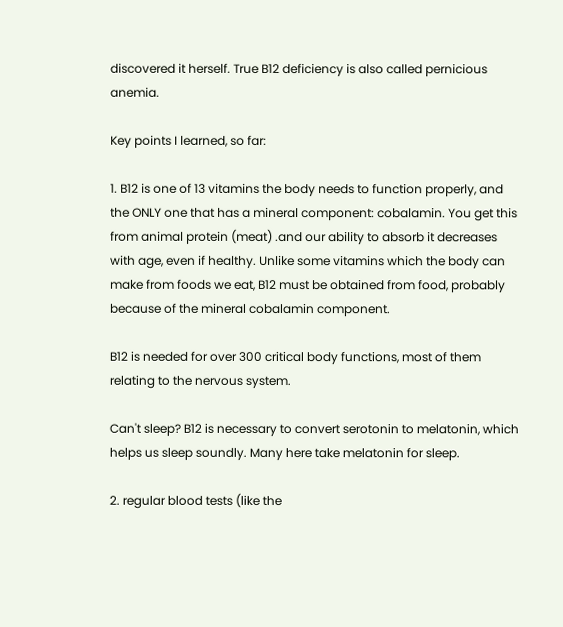discovered it herself. True B12 deficiency is also called pernicious anemia.

Key points I learned, so far:

1. B12 is one of 13 vitamins the body needs to function properly, and the ONLY one that has a mineral component: cobalamin. You get this from animal protein (meat) .and our ability to absorb it decreases with age, even if healthy. Unlike some vitamins which the body can make from foods we eat, B12 must be obtained from food, probably because of the mineral cobalamin component.

B12 is needed for over 300 critical body functions, most of them relating to the nervous system.

Can't sleep? B12 is necessary to convert serotonin to melatonin, which helps us sleep soundly. Many here take melatonin for sleep.

2. regular blood tests (like the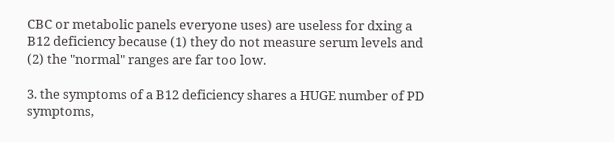CBC or metabolic panels everyone uses) are useless for dxing a B12 deficiency because (1) they do not measure serum levels and (2) the "normal" ranges are far too low.

3. the symptoms of a B12 deficiency shares a HUGE number of PD symptoms,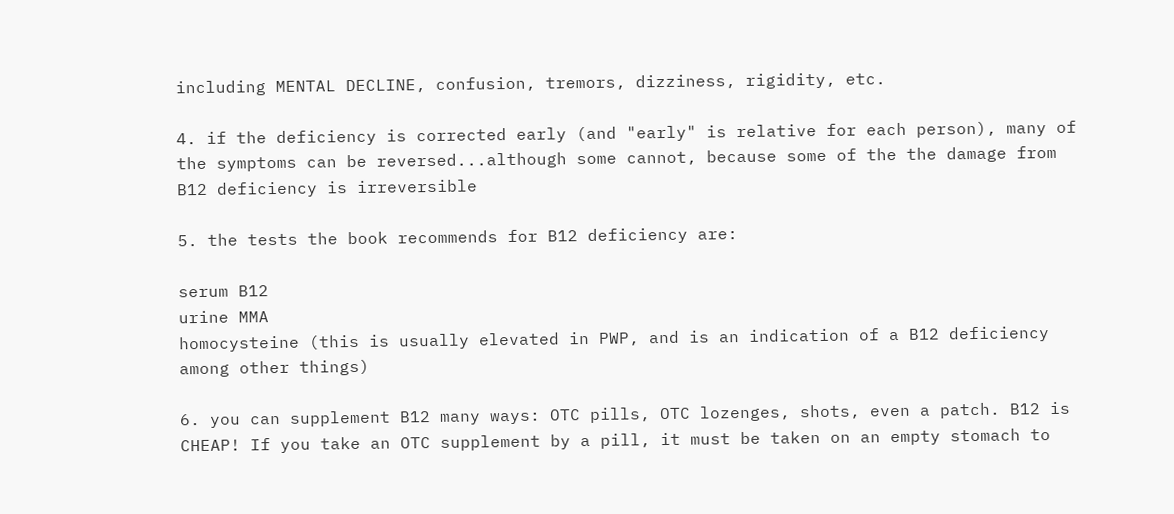including MENTAL DECLINE, confusion, tremors, dizziness, rigidity, etc.

4. if the deficiency is corrected early (and "early" is relative for each person), many of the symptoms can be reversed...although some cannot, because some of the the damage from B12 deficiency is irreversible

5. the tests the book recommends for B12 deficiency are:

serum B12
urine MMA
homocysteine (this is usually elevated in PWP, and is an indication of a B12 deficiency among other things)

6. you can supplement B12 many ways: OTC pills, OTC lozenges, shots, even a patch. B12 is CHEAP! If you take an OTC supplement by a pill, it must be taken on an empty stomach to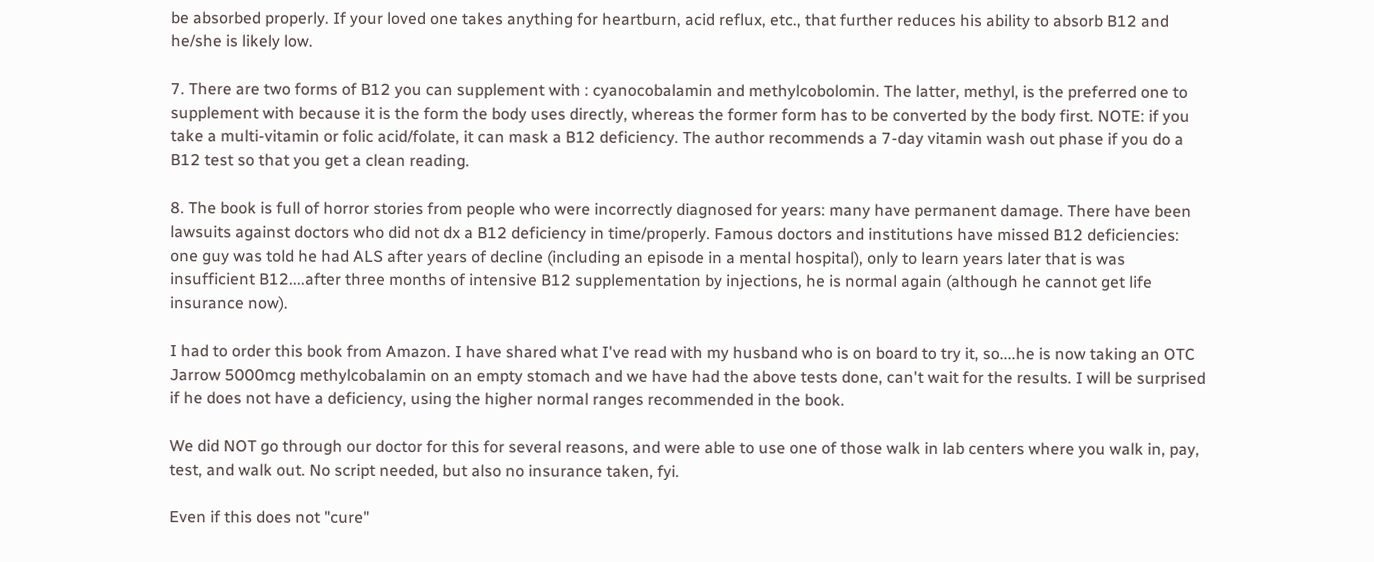be absorbed properly. If your loved one takes anything for heartburn, acid reflux, etc., that further reduces his ability to absorb B12 and he/she is likely low.

7. There are two forms of B12 you can supplement with : cyanocobalamin and methylcobolomin. The latter, methyl, is the preferred one to supplement with because it is the form the body uses directly, whereas the former form has to be converted by the body first. NOTE: if you take a multi-vitamin or folic acid/folate, it can mask a B12 deficiency. The author recommends a 7-day vitamin wash out phase if you do a B12 test so that you get a clean reading.

8. The book is full of horror stories from people who were incorrectly diagnosed for years: many have permanent damage. There have been lawsuits against doctors who did not dx a B12 deficiency in time/properly. Famous doctors and institutions have missed B12 deficiencies: one guy was told he had ALS after years of decline (including an episode in a mental hospital), only to learn years later that is was insufficient B12....after three months of intensive B12 supplementation by injections, he is normal again (although he cannot get life insurance now).

I had to order this book from Amazon. I have shared what I've read with my husband who is on board to try it, so....he is now taking an OTC Jarrow 5000mcg methylcobalamin on an empty stomach and we have had the above tests done, can't wait for the results. I will be surprised if he does not have a deficiency, using the higher normal ranges recommended in the book.

We did NOT go through our doctor for this for several reasons, and were able to use one of those walk in lab centers where you walk in, pay, test, and walk out. No script needed, but also no insurance taken, fyi.

Even if this does not "cure"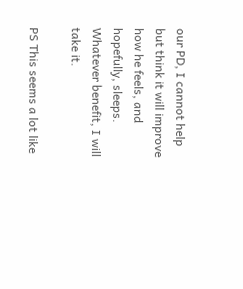our PD, I cannot help but think it will improve how he feels, and hopefully, sleeps. Whatever benefit, I will take it.

PS This seems a lot like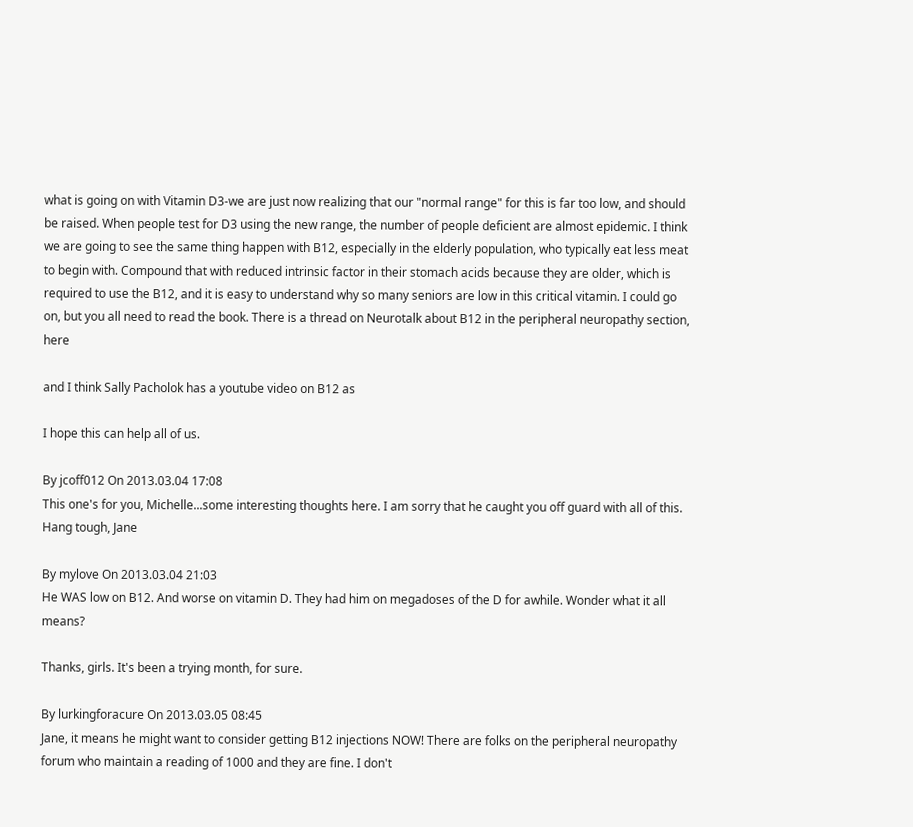what is going on with Vitamin D3-we are just now realizing that our "normal range" for this is far too low, and should be raised. When people test for D3 using the new range, the number of people deficient are almost epidemic. I think we are going to see the same thing happen with B12, especially in the elderly population, who typically eat less meat to begin with. Compound that with reduced intrinsic factor in their stomach acids because they are older, which is required to use the B12, and it is easy to understand why so many seniors are low in this critical vitamin. I could go on, but you all need to read the book. There is a thread on Neurotalk about B12 in the peripheral neuropathy section, here

and I think Sally Pacholok has a youtube video on B12 as

I hope this can help all of us.

By jcoff012 On 2013.03.04 17:08
This one's for you, Michelle...some interesting thoughts here. I am sorry that he caught you off guard with all of this. Hang tough, Jane

By mylove On 2013.03.04 21:03
He WAS low on B12. And worse on vitamin D. They had him on megadoses of the D for awhile. Wonder what it all means?

Thanks, girls. It's been a trying month, for sure.

By lurkingforacure On 2013.03.05 08:45
Jane, it means he might want to consider getting B12 injections NOW! There are folks on the peripheral neuropathy forum who maintain a reading of 1000 and they are fine. I don't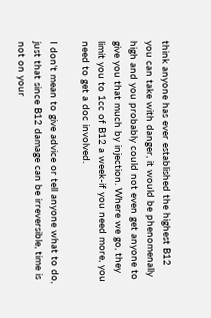think anyone has ever established the highest B12 you can take with danger, it would be phenomenally high and you probably could not even get anyone to give you that much by injection. Where we go, they limit you to 1cc of B12 a week-if you need more, you need to get a doc involved.

I don't mean to give advice or tell anyone what to do, just that since B12 damage can be irreversible, time is not on your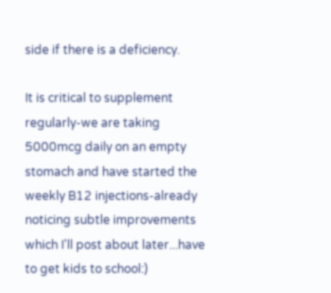side if there is a deficiency.

It is critical to supplement regularly-we are taking 5000mcg daily on an empty stomach and have started the weekly B12 injections-already noticing subtle improvements which I'll post about later...have to get kids to school:)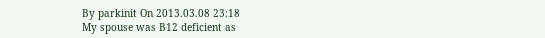By parkinit On 2013.03.08 23:18
My spouse was B12 deficient as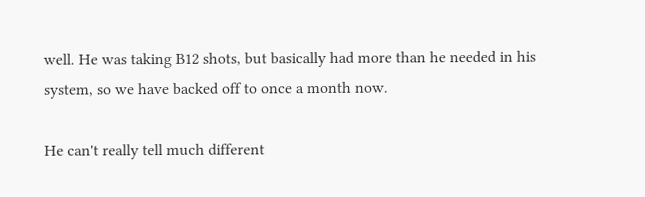well. He was taking B12 shots, but basically had more than he needed in his system, so we have backed off to once a month now.

He can't really tell much different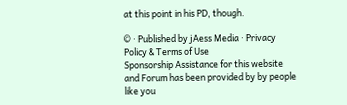at this point in his PD, though.

© · Published by jAess Media · Privacy Policy & Terms of Use
Sponsorship Assistance for this website and Forum has been provided by by people like you